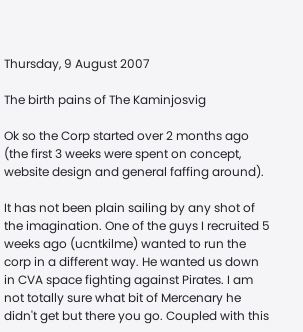Thursday, 9 August 2007

The birth pains of The Kaminjosvig

Ok so the Corp started over 2 months ago (the first 3 weeks were spent on concept, website design and general faffing around).

It has not been plain sailing by any shot of the imagination. One of the guys I recruited 5 weeks ago (ucntkilme) wanted to run the corp in a different way. He wanted us down in CVA space fighting against Pirates. I am not totally sure what bit of Mercenary he didn't get but there you go. Coupled with this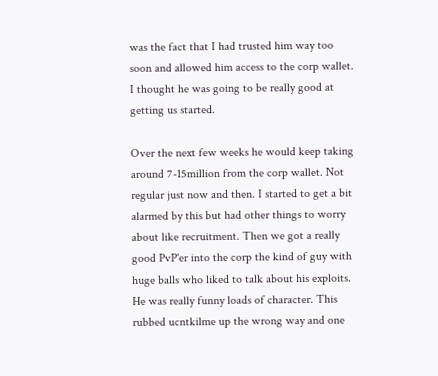was the fact that I had trusted him way too soon and allowed him access to the corp wallet. I thought he was going to be really good at getting us started.

Over the next few weeks he would keep taking around 7-15million from the corp wallet. Not regular just now and then. I started to get a bit alarmed by this but had other things to worry about like recruitment. Then we got a really good PvP'er into the corp the kind of guy with huge balls who liked to talk about his exploits. He was really funny loads of character. This rubbed ucntkilme up the wrong way and one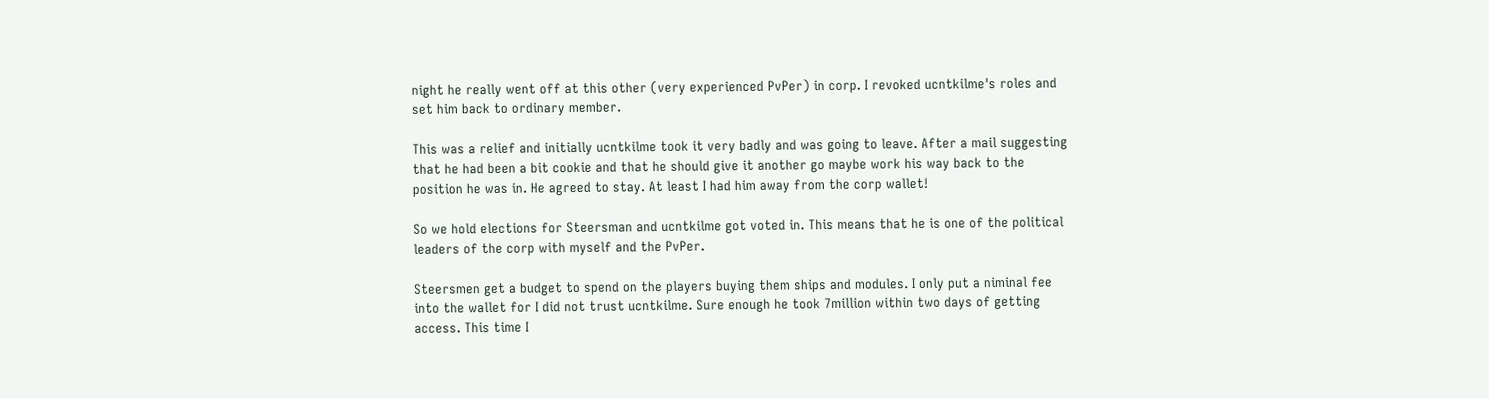night he really went off at this other (very experienced PvPer) in corp. I revoked ucntkilme's roles and set him back to ordinary member.

This was a relief and initially ucntkilme took it very badly and was going to leave. After a mail suggesting that he had been a bit cookie and that he should give it another go maybe work his way back to the position he was in. He agreed to stay. At least I had him away from the corp wallet!

So we hold elections for Steersman and ucntkilme got voted in. This means that he is one of the political leaders of the corp with myself and the PvPer.

Steersmen get a budget to spend on the players buying them ships and modules. I only put a niminal fee into the wallet for I did not trust ucntkilme. Sure enough he took 7million within two days of getting access. This time I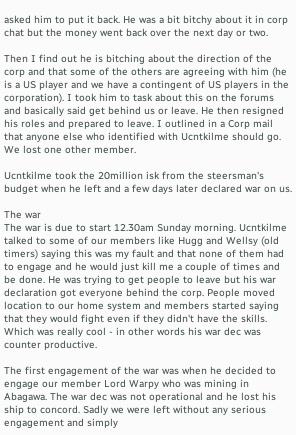asked him to put it back. He was a bit bitchy about it in corp chat but the money went back over the next day or two.

Then I find out he is bitching about the direction of the corp and that some of the others are agreeing with him (he is a US player and we have a contingent of US players in the corporation). I took him to task about this on the forums and basically said get behind us or leave. He then resigned his roles and prepared to leave. I outlined in a Corp mail that anyone else who identified with Ucntkilme should go. We lost one other member.

Ucntkilme took the 20million isk from the steersman's budget when he left and a few days later declared war on us.

The war
The war is due to start 12.30am Sunday morning. Ucntkilme talked to some of our members like Hugg and Wellsy (old timers) saying this was my fault and that none of them had to engage and he would just kill me a couple of times and be done. He was trying to get people to leave but his war declaration got everyone behind the corp. People moved location to our home system and members started saying that they would fight even if they didn't have the skills. Which was really cool - in other words his war dec was counter productive.

The first engagement of the war was when he decided to engage our member Lord Warpy who was mining in Abagawa. The war dec was not operational and he lost his ship to concord. Sadly we were left without any serious engagement and simply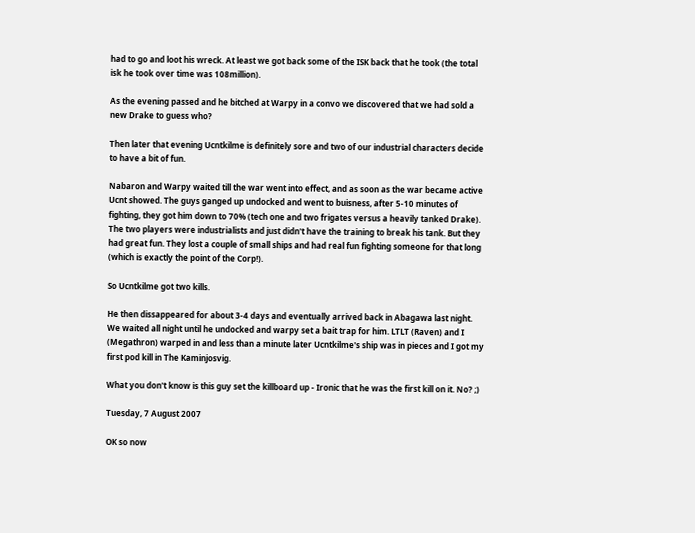had to go and loot his wreck. At least we got back some of the ISK back that he took (the total isk he took over time was 108million).

As the evening passed and he bitched at Warpy in a convo we discovered that we had sold a new Drake to guess who?

Then later that evening Ucntkilme is definitely sore and two of our industrial characters decide to have a bit of fun.

Nabaron and Warpy waited till the war went into effect, and as soon as the war became active Ucnt showed. The guys ganged up undocked and went to buisness, after 5-10 minutes of fighting, they got him down to 70% (tech one and two frigates versus a heavily tanked Drake). The two players were industrialists and just didn't have the training to break his tank. But they had great fun. They lost a couple of small ships and had real fun fighting someone for that long (which is exactly the point of the Corp!).

So Ucntkilme got two kills.

He then dissappeared for about 3-4 days and eventually arrived back in Abagawa last night. We waited all night until he undocked and warpy set a bait trap for him. LTLT (Raven) and I (Megathron) warped in and less than a minute later Ucntkilme's ship was in pieces and I got my first pod kill in The Kaminjosvig.

What you don't know is this guy set the killboard up - Ironic that he was the first kill on it. No? ;)

Tuesday, 7 August 2007

OK so now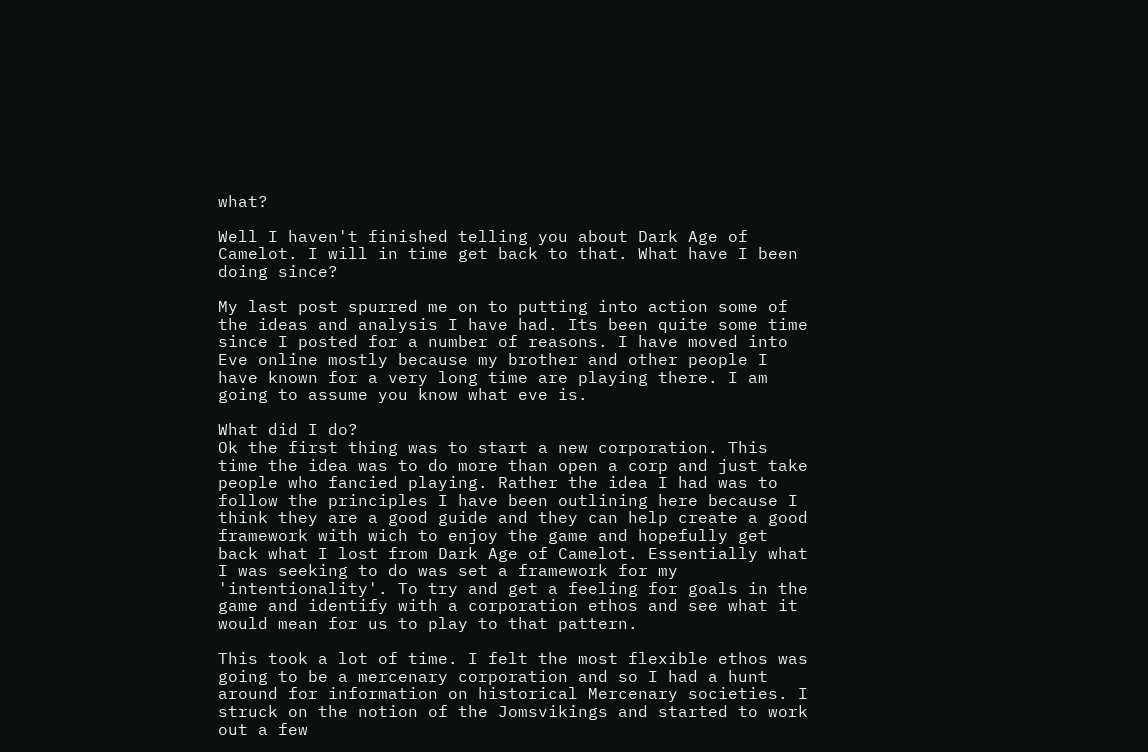what?

Well I haven't finished telling you about Dark Age of Camelot. I will in time get back to that. What have I been doing since?

My last post spurred me on to putting into action some of the ideas and analysis I have had. Its been quite some time since I posted for a number of reasons. I have moved into Eve online mostly because my brother and other people I have known for a very long time are playing there. I am going to assume you know what eve is.

What did I do?
Ok the first thing was to start a new corporation. This time the idea was to do more than open a corp and just take people who fancied playing. Rather the idea I had was to follow the principles I have been outlining here because I think they are a good guide and they can help create a good framework with wich to enjoy the game and hopefully get back what I lost from Dark Age of Camelot. Essentially what I was seeking to do was set a framework for my 'intentionality'. To try and get a feeling for goals in the game and identify with a corporation ethos and see what it would mean for us to play to that pattern.

This took a lot of time. I felt the most flexible ethos was going to be a mercenary corporation and so I had a hunt around for information on historical Mercenary societies. I struck on the notion of the Jomsvikings and started to work out a few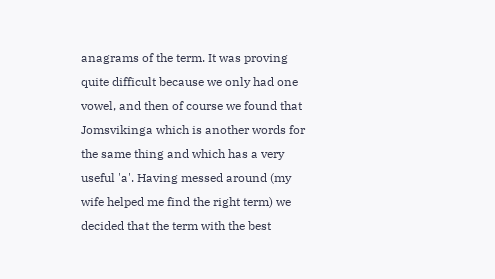anagrams of the term. It was proving quite difficult because we only had one vowel, and then of course we found that Jomsvikinga which is another words for the same thing and which has a very useful 'a'. Having messed around (my wife helped me find the right term) we decided that the term with the best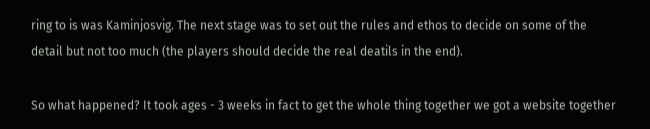ring to is was Kaminjosvig. The next stage was to set out the rules and ethos to decide on some of the detail but not too much (the players should decide the real deatils in the end).

So what happened? It took ages - 3 weeks in fact to get the whole thing together we got a website together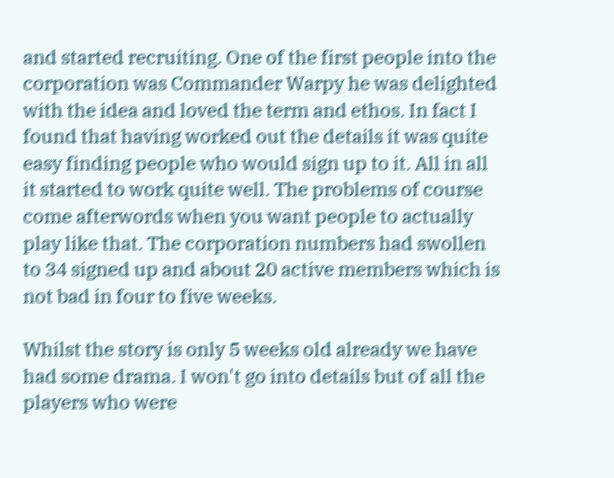and started recruiting. One of the first people into the corporation was Commander Warpy he was delighted with the idea and loved the term and ethos. In fact I found that having worked out the details it was quite easy finding people who would sign up to it. All in all it started to work quite well. The problems of course come afterwords when you want people to actually play like that. The corporation numbers had swollen to 34 signed up and about 20 active members which is not bad in four to five weeks.

Whilst the story is only 5 weeks old already we have had some drama. I won't go into details but of all the players who were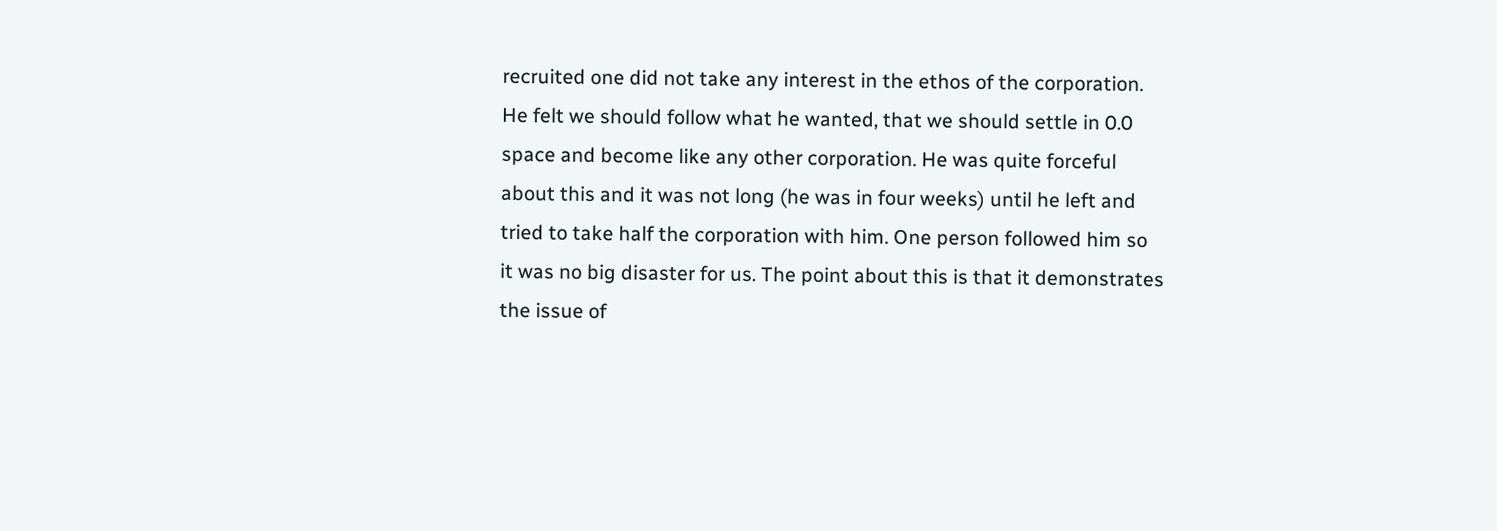recruited one did not take any interest in the ethos of the corporation. He felt we should follow what he wanted, that we should settle in 0.0 space and become like any other corporation. He was quite forceful about this and it was not long (he was in four weeks) until he left and tried to take half the corporation with him. One person followed him so it was no big disaster for us. The point about this is that it demonstrates the issue of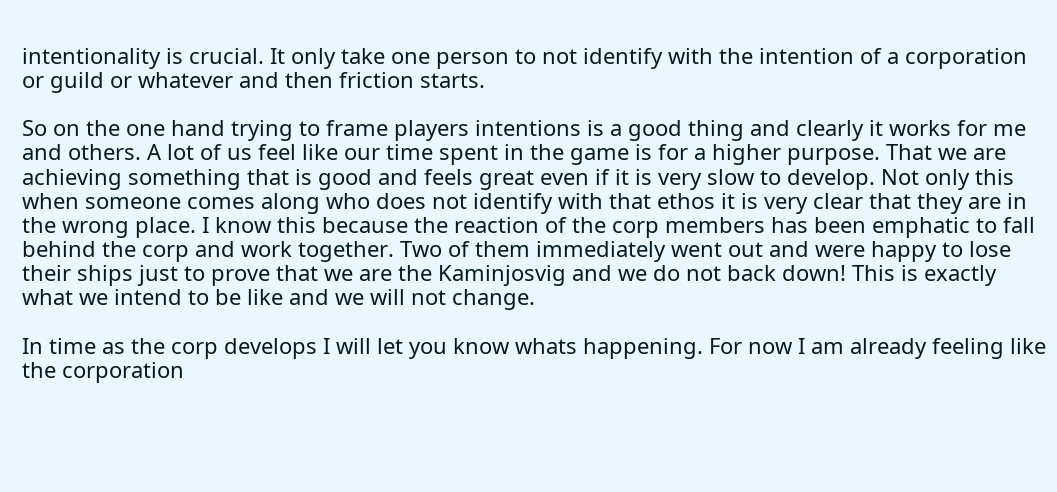intentionality is crucial. It only take one person to not identify with the intention of a corporation or guild or whatever and then friction starts.

So on the one hand trying to frame players intentions is a good thing and clearly it works for me and others. A lot of us feel like our time spent in the game is for a higher purpose. That we are achieving something that is good and feels great even if it is very slow to develop. Not only this when someone comes along who does not identify with that ethos it is very clear that they are in the wrong place. I know this because the reaction of the corp members has been emphatic to fall behind the corp and work together. Two of them immediately went out and were happy to lose their ships just to prove that we are the Kaminjosvig and we do not back down! This is exactly what we intend to be like and we will not change.

In time as the corp develops I will let you know whats happening. For now I am already feeling like the corporation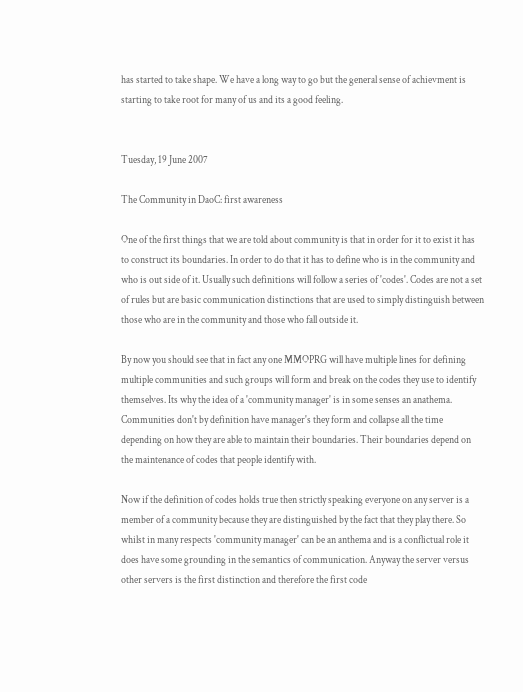has started to take shape. We have a long way to go but the general sense of achievment is starting to take root for many of us and its a good feeling.


Tuesday, 19 June 2007

The Community in DaoC: first awareness

One of the first things that we are told about community is that in order for it to exist it has to construct its boundaries. In order to do that it has to define who is in the community and who is out side of it. Usually such definitions will follow a series of 'codes'. Codes are not a set of rules but are basic communication distinctions that are used to simply distinguish between those who are in the community and those who fall outside it.

By now you should see that in fact any one MMOPRG will have multiple lines for defining multiple communities and such groups will form and break on the codes they use to identify themselves. Its why the idea of a 'community manager' is in some senses an anathema. Communities don't by definition have manager's they form and collapse all the time depending on how they are able to maintain their boundaries. Their boundaries depend on the maintenance of codes that people identify with.

Now if the definition of codes holds true then strictly speaking everyone on any server is a member of a community because they are distinguished by the fact that they play there. So whilst in many respects 'community manager' can be an anthema and is a conflictual role it does have some grounding in the semantics of communication. Anyway the server versus other servers is the first distinction and therefore the first code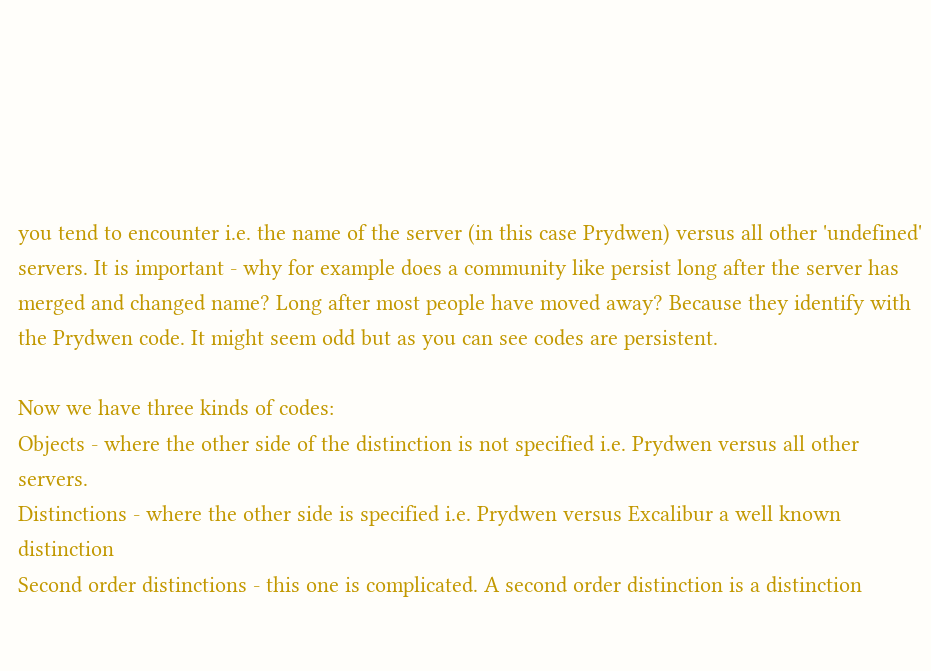you tend to encounter i.e. the name of the server (in this case Prydwen) versus all other 'undefined' servers. It is important - why for example does a community like persist long after the server has merged and changed name? Long after most people have moved away? Because they identify with the Prydwen code. It might seem odd but as you can see codes are persistent.

Now we have three kinds of codes:
Objects - where the other side of the distinction is not specified i.e. Prydwen versus all other servers.
Distinctions - where the other side is specified i.e. Prydwen versus Excalibur a well known distinction
Second order distinctions - this one is complicated. A second order distinction is a distinction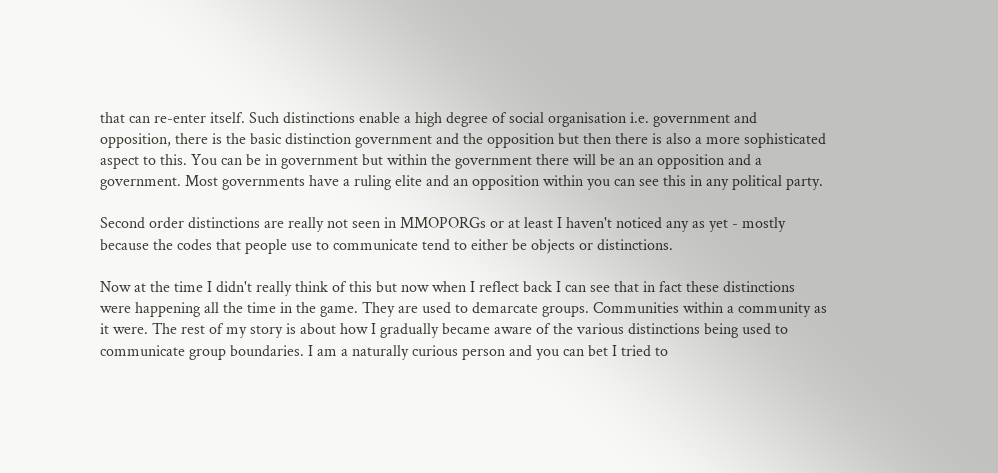that can re-enter itself. Such distinctions enable a high degree of social organisation i.e. government and opposition, there is the basic distinction government and the opposition but then there is also a more sophisticated aspect to this. You can be in government but within the government there will be an an opposition and a government. Most governments have a ruling elite and an opposition within you can see this in any political party.

Second order distinctions are really not seen in MMOPORGs or at least I haven't noticed any as yet - mostly because the codes that people use to communicate tend to either be objects or distinctions.

Now at the time I didn't really think of this but now when I reflect back I can see that in fact these distinctions were happening all the time in the game. They are used to demarcate groups. Communities within a community as it were. The rest of my story is about how I gradually became aware of the various distinctions being used to communicate group boundaries. I am a naturally curious person and you can bet I tried to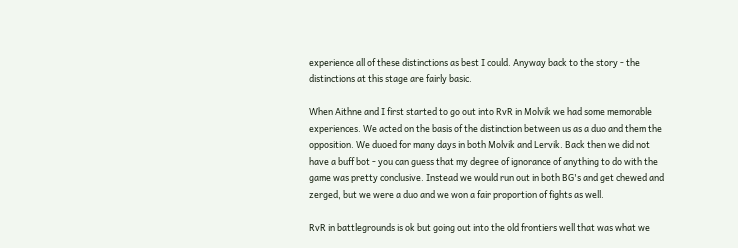experience all of these distinctions as best I could. Anyway back to the story - the distinctions at this stage are fairly basic.

When Aithne and I first started to go out into RvR in Molvik we had some memorable experiences. We acted on the basis of the distinction between us as a duo and them the opposition. We duoed for many days in both Molvik and Lervik. Back then we did not have a buff bot - you can guess that my degree of ignorance of anything to do with the game was pretty conclusive. Instead we would run out in both BG's and get chewed and zerged, but we were a duo and we won a fair proportion of fights as well.

RvR in battlegrounds is ok but going out into the old frontiers well that was what we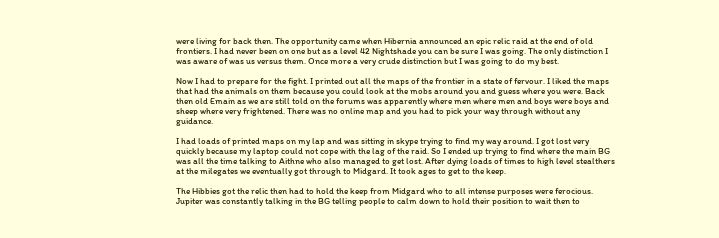were living for back then. The opportunity came when Hibernia announced an epic relic raid at the end of old frontiers. I had never been on one but as a level 42 Nightshade you can be sure I was going. The only distinction I was aware of was us versus them. Once more a very crude distinction but I was going to do my best.

Now I had to prepare for the fight. I printed out all the maps of the frontier in a state of fervour. I liked the maps that had the animals on them because you could look at the mobs around you and guess where you were. Back then old Emain as we are still told on the forums was apparently where men where men and boys were boys and sheep where very frightened. There was no online map and you had to pick your way through without any guidance.

I had loads of printed maps on my lap and was sitting in skype trying to find my way around. I got lost very quickly because my laptop could not cope with the lag of the raid. So I ended up trying to find where the main BG was all the time talking to Aithne who also managed to get lost. After dying loads of times to high level stealthers at the milegates we eventually got through to Midgard. It took ages to get to the keep.

The Hibbies got the relic then had to hold the keep from Midgard who to all intense purposes were ferocious. Jupiter was constantly talking in the BG telling people to calm down to hold their position to wait then to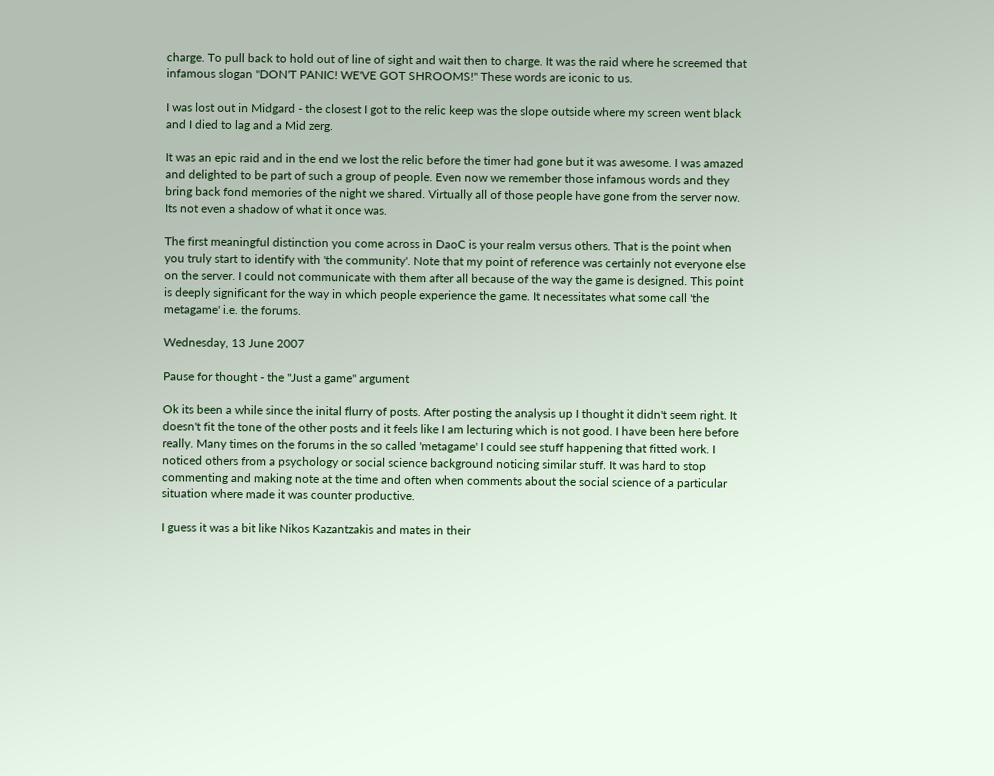charge. To pull back to hold out of line of sight and wait then to charge. It was the raid where he screemed that infamous slogan "DON'T PANIC! WE'VE GOT SHROOMS!" These words are iconic to us.

I was lost out in Midgard - the closest I got to the relic keep was the slope outside where my screen went black and I died to lag and a Mid zerg.

It was an epic raid and in the end we lost the relic before the timer had gone but it was awesome. I was amazed and delighted to be part of such a group of people. Even now we remember those infamous words and they bring back fond memories of the night we shared. Virtually all of those people have gone from the server now. Its not even a shadow of what it once was.

The first meaningful distinction you come across in DaoC is your realm versus others. That is the point when you truly start to identify with 'the community'. Note that my point of reference was certainly not everyone else on the server. I could not communicate with them after all because of the way the game is designed. This point is deeply significant for the way in which people experience the game. It necessitates what some call 'the metagame' i.e. the forums.

Wednesday, 13 June 2007

Pause for thought - the "Just a game" argument

Ok its been a while since the inital flurry of posts. After posting the analysis up I thought it didn't seem right. It doesn't fit the tone of the other posts and it feels like I am lecturing which is not good. I have been here before really. Many times on the forums in the so called 'metagame' I could see stuff happening that fitted work. I noticed others from a psychology or social science background noticing similar stuff. It was hard to stop commenting and making note at the time and often when comments about the social science of a particular situation where made it was counter productive.

I guess it was a bit like Nikos Kazantzakis and mates in their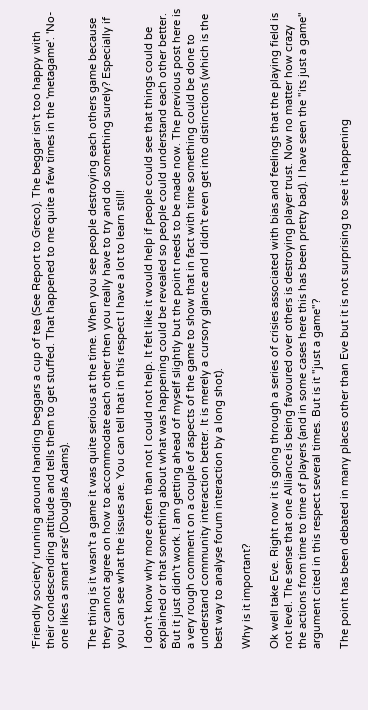'Friendly society' running around handing beggars a cup of tea (See Report to Greco). The beggar isn't too happy with their condescending attitude and tells them to get stuffed. That happened to me quite a few times in the 'metagame'. 'No-one likes a smart arse' (Douglas Adams).

The thing is it wasn't a game it was quite serious at the time. When you see people destroying each others game because they cannot agree on how to accommodate each other then you really have to try and do something surely? Especially if you can see what the issues are. You can tell that in this respect I have a lot to learn still!

I don't know why more often than not I could not help. It felt like it would help if people could see that things could be explained or that something about what was happening could be revealed so people could understand each other better. But it just didn't work. I am getting ahead of myself slightly but the point needs to be made now. The previous post here is a very rough comment on a couple of aspects of the game to show that in fact with time something could be done to understand community interaction better. It is merely a cursory glance and I didn't even get into distinctions (which is the best way to analyse forum interaction by a long shot).

Why is it important?

Ok well take Eve. Right now it is going through a series of crisies associated with bias and feelings that the playing field is not level. The sense that one Alliance is being favoured over others is destroying player trust. Now no matter how crazy the actions from time to time of players (and in some cases here this has been pretty bad). I have seen the "its just a game" argument cited in this respect several times. But is it "just a game"?

The point has been debated in many places other than Eve but it is not surprising to see it happening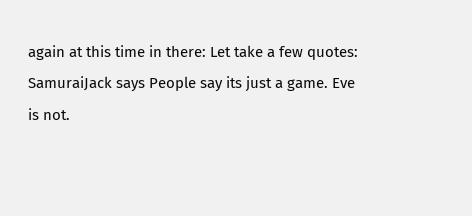again at this time in there: Let take a few quotes:
SamuraiJack says People say its just a game. Eve is not.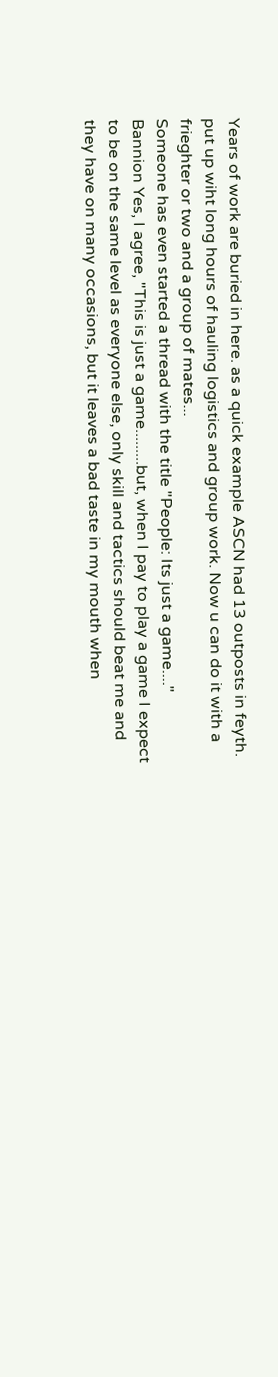Years of work are buried in here. as a quick example ASCN had 13 outposts in feyth. put up wiht long hours of hauling logistics and group work. Now u can do it with a frieghter or two and a group of mates...
Someone has even started a thread with the title "People: Its just a game...."
Bannion Yes, I agree, "This is just a game.........but, when I pay to play a game I expect to be on the same level as everyone else, only skill and tactics should beat me and they have on many occasions, but it leaves a bad taste in my mouth when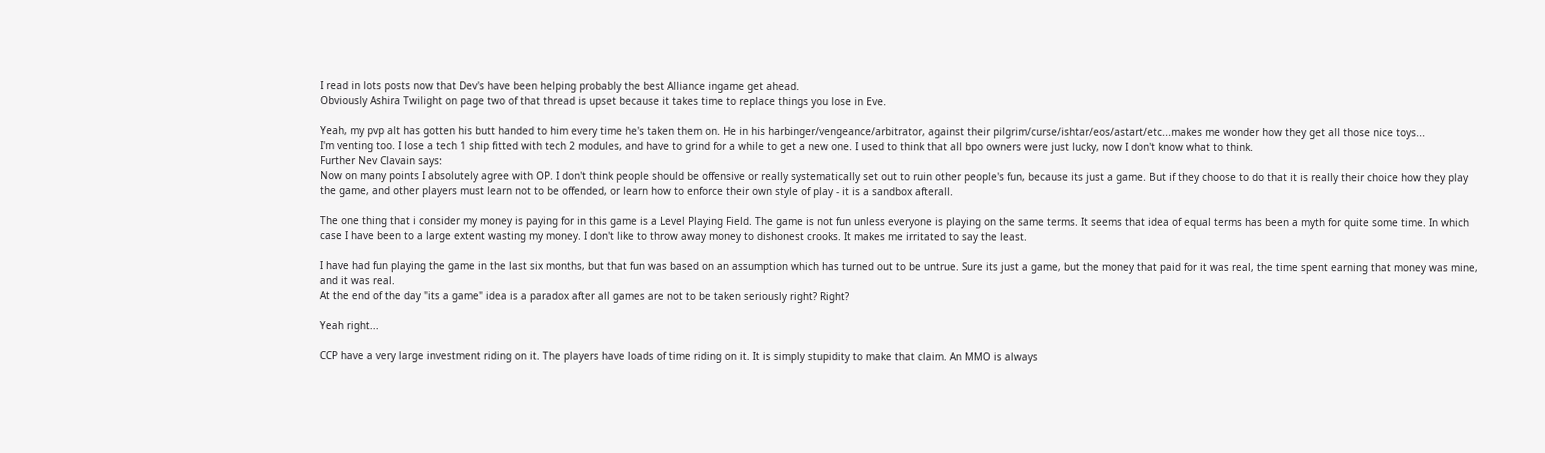I read in lots posts now that Dev's have been helping probably the best Alliance ingame get ahead.
Obviously Ashira Twilight on page two of that thread is upset because it takes time to replace things you lose in Eve.

Yeah, my pvp alt has gotten his butt handed to him every time he's taken them on. He in his harbinger/vengeance/arbitrator, against their pilgrim/curse/ishtar/eos/astart/etc...makes me wonder how they get all those nice toys...
I'm venting too. I lose a tech 1 ship fitted with tech 2 modules, and have to grind for a while to get a new one. I used to think that all bpo owners were just lucky, now I don't know what to think.
Further Nev Clavain says:
Now on many points I absolutely agree with OP. I don't think people should be offensive or really systematically set out to ruin other people's fun, because its just a game. But if they choose to do that it is really their choice how they play the game, and other players must learn not to be offended, or learn how to enforce their own style of play - it is a sandbox afterall.

The one thing that i consider my money is paying for in this game is a Level Playing Field. The game is not fun unless everyone is playing on the same terms. It seems that idea of equal terms has been a myth for quite some time. In which case I have been to a large extent wasting my money. I don't like to throw away money to dishonest crooks. It makes me irritated to say the least.

I have had fun playing the game in the last six months, but that fun was based on an assumption which has turned out to be untrue. Sure its just a game, but the money that paid for it was real, the time spent earning that money was mine, and it was real.
At the end of the day "its a game" idea is a paradox after all games are not to be taken seriously right? Right?

Yeah right...

CCP have a very large investment riding on it. The players have loads of time riding on it. It is simply stupidity to make that claim. An MMO is always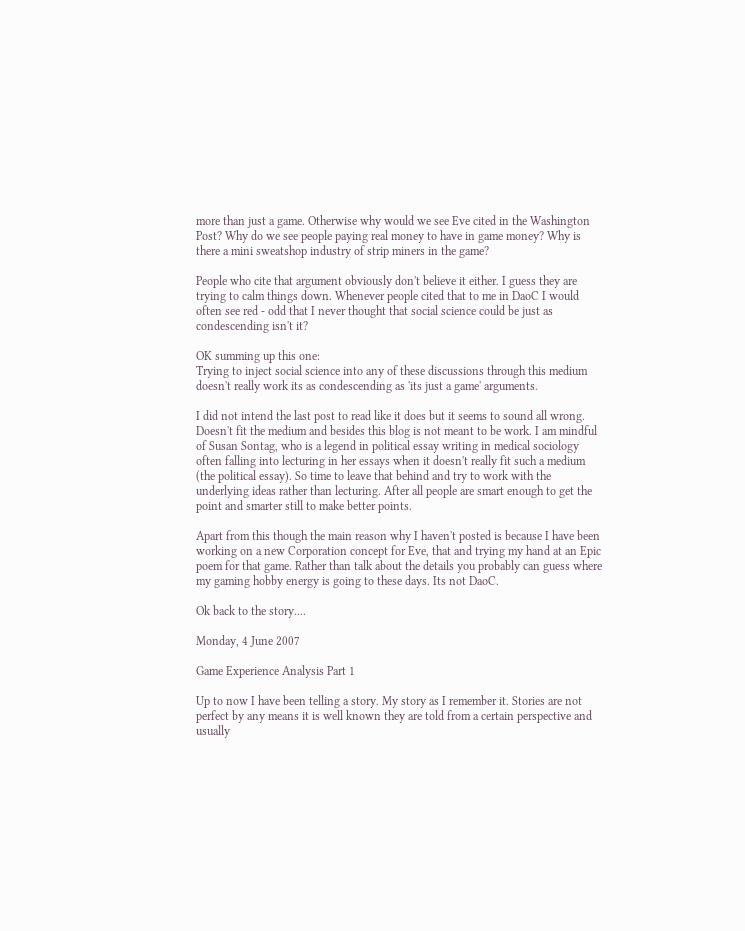more than just a game. Otherwise why would we see Eve cited in the Washington Post? Why do we see people paying real money to have in game money? Why is there a mini sweatshop industry of strip miners in the game?

People who cite that argument obviously don't believe it either. I guess they are trying to calm things down. Whenever people cited that to me in DaoC I would often see red - odd that I never thought that social science could be just as condescending isn't it?

OK summing up this one:
Trying to inject social science into any of these discussions through this medium doesn't really work its as condescending as 'its just a game' arguments.

I did not intend the last post to read like it does but it seems to sound all wrong. Doesn't fit the medium and besides this blog is not meant to be work. I am mindful of Susan Sontag, who is a legend in political essay writing in medical sociology often falling into lecturing in her essays when it doesn't really fit such a medium (the political essay). So time to leave that behind and try to work with the underlying ideas rather than lecturing. After all people are smart enough to get the point and smarter still to make better points.

Apart from this though the main reason why I haven't posted is because I have been working on a new Corporation concept for Eve, that and trying my hand at an Epic poem for that game. Rather than talk about the details you probably can guess where my gaming hobby energy is going to these days. Its not DaoC.

Ok back to the story....

Monday, 4 June 2007

Game Experience Analysis Part 1

Up to now I have been telling a story. My story as I remember it. Stories are not perfect by any means it is well known they are told from a certain perspective and usually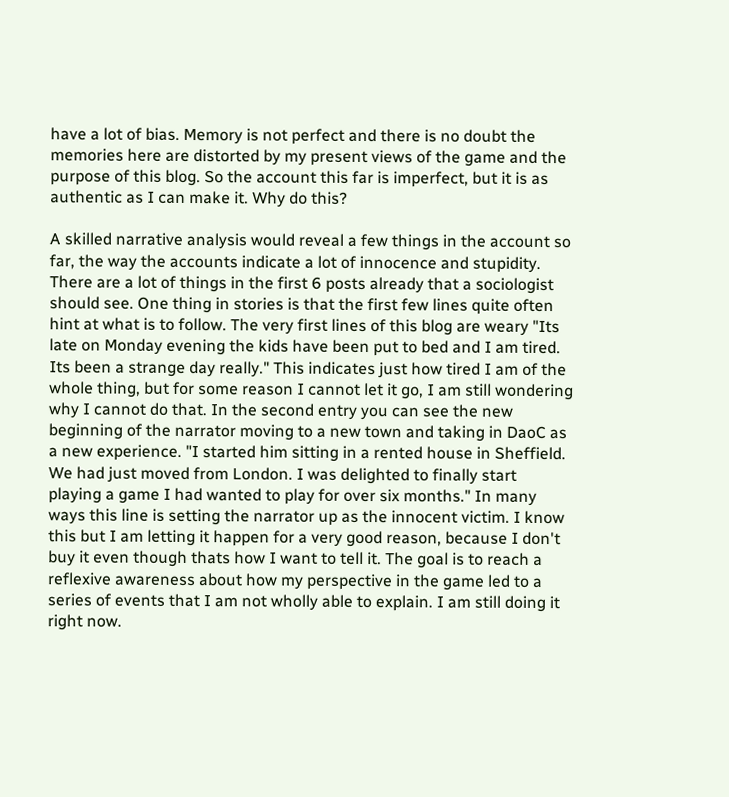have a lot of bias. Memory is not perfect and there is no doubt the memories here are distorted by my present views of the game and the purpose of this blog. So the account this far is imperfect, but it is as authentic as I can make it. Why do this?

A skilled narrative analysis would reveal a few things in the account so far, the way the accounts indicate a lot of innocence and stupidity. There are a lot of things in the first 6 posts already that a sociologist should see. One thing in stories is that the first few lines quite often hint at what is to follow. The very first lines of this blog are weary "Its late on Monday evening the kids have been put to bed and I am tired. Its been a strange day really." This indicates just how tired I am of the whole thing, but for some reason I cannot let it go, I am still wondering why I cannot do that. In the second entry you can see the new beginning of the narrator moving to a new town and taking in DaoC as a new experience. "I started him sitting in a rented house in Sheffield. We had just moved from London. I was delighted to finally start playing a game I had wanted to play for over six months." In many ways this line is setting the narrator up as the innocent victim. I know this but I am letting it happen for a very good reason, because I don't buy it even though thats how I want to tell it. The goal is to reach a reflexive awareness about how my perspective in the game led to a series of events that I am not wholly able to explain. I am still doing it right now.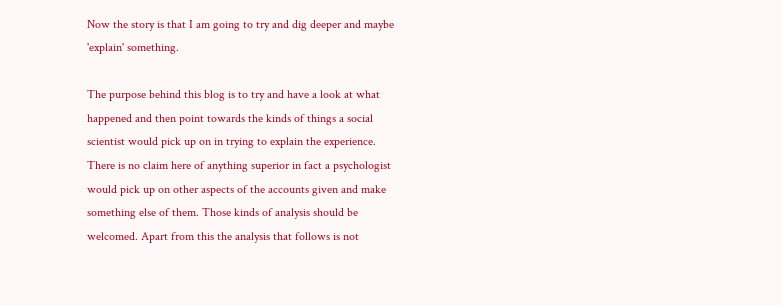Now the story is that I am going to try and dig deeper and maybe 'explain' something.

The purpose behind this blog is to try and have a look at what happened and then point towards the kinds of things a social scientist would pick up on in trying to explain the experience. There is no claim here of anything superior in fact a psychologist would pick up on other aspects of the accounts given and make something else of them. Those kinds of analysis should be welcomed. Apart from this the analysis that follows is not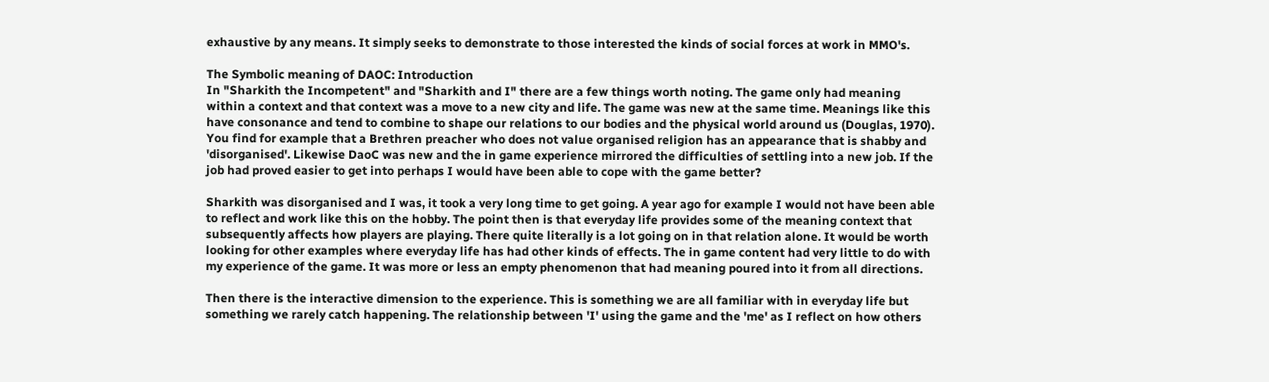exhaustive by any means. It simply seeks to demonstrate to those interested the kinds of social forces at work in MMO's.

The Symbolic meaning of DAOC: Introduction
In "Sharkith the Incompetent" and "Sharkith and I" there are a few things worth noting. The game only had meaning within a context and that context was a move to a new city and life. The game was new at the same time. Meanings like this have consonance and tend to combine to shape our relations to our bodies and the physical world around us (Douglas, 1970). You find for example that a Brethren preacher who does not value organised religion has an appearance that is shabby and 'disorganised'. Likewise DaoC was new and the in game experience mirrored the difficulties of settling into a new job. If the job had proved easier to get into perhaps I would have been able to cope with the game better?

Sharkith was disorganised and I was, it took a very long time to get going. A year ago for example I would not have been able to reflect and work like this on the hobby. The point then is that everyday life provides some of the meaning context that subsequently affects how players are playing. There quite literally is a lot going on in that relation alone. It would be worth looking for other examples where everyday life has had other kinds of effects. The in game content had very little to do with my experience of the game. It was more or less an empty phenomenon that had meaning poured into it from all directions.

Then there is the interactive dimension to the experience. This is something we are all familiar with in everyday life but something we rarely catch happening. The relationship between 'I' using the game and the 'me' as I reflect on how others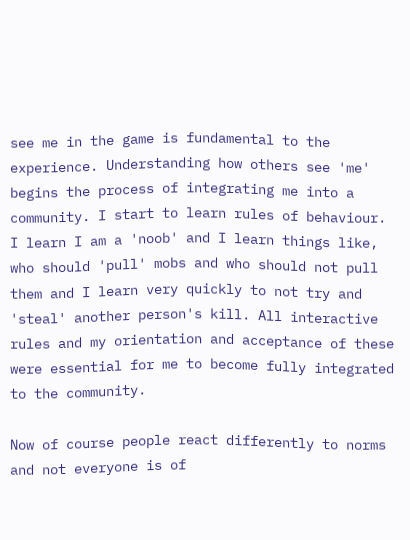see me in the game is fundamental to the experience. Understanding how others see 'me' begins the process of integrating me into a community. I start to learn rules of behaviour. I learn I am a 'noob' and I learn things like, who should 'pull' mobs and who should not pull them and I learn very quickly to not try and 'steal' another person's kill. All interactive rules and my orientation and acceptance of these were essential for me to become fully integrated to the community.

Now of course people react differently to norms and not everyone is of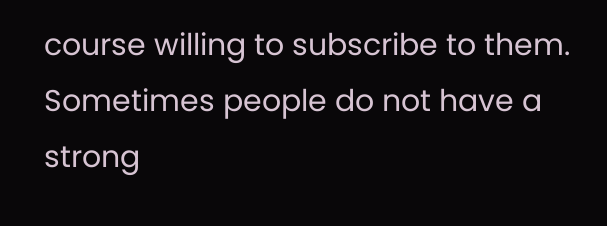course willing to subscribe to them. Sometimes people do not have a strong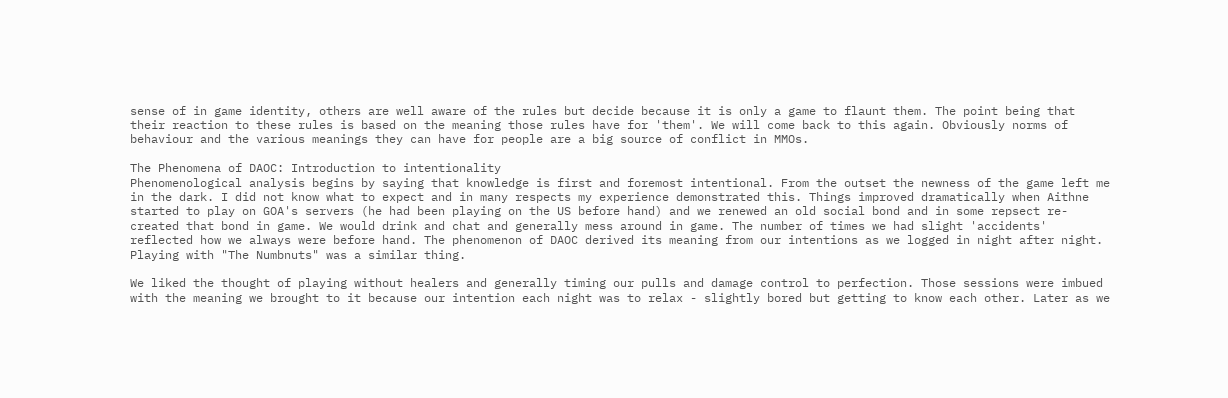sense of in game identity, others are well aware of the rules but decide because it is only a game to flaunt them. The point being that their reaction to these rules is based on the meaning those rules have for 'them'. We will come back to this again. Obviously norms of behaviour and the various meanings they can have for people are a big source of conflict in MMOs.

The Phenomena of DAOC: Introduction to intentionality
Phenomenological analysis begins by saying that knowledge is first and foremost intentional. From the outset the newness of the game left me in the dark. I did not know what to expect and in many respects my experience demonstrated this. Things improved dramatically when Aithne started to play on GOA's servers (he had been playing on the US before hand) and we renewed an old social bond and in some repsect re-created that bond in game. We would drink and chat and generally mess around in game. The number of times we had slight 'accidents' reflected how we always were before hand. The phenomenon of DAOC derived its meaning from our intentions as we logged in night after night. Playing with "The Numbnuts" was a similar thing.

We liked the thought of playing without healers and generally timing our pulls and damage control to perfection. Those sessions were imbued with the meaning we brought to it because our intention each night was to relax - slightly bored but getting to know each other. Later as we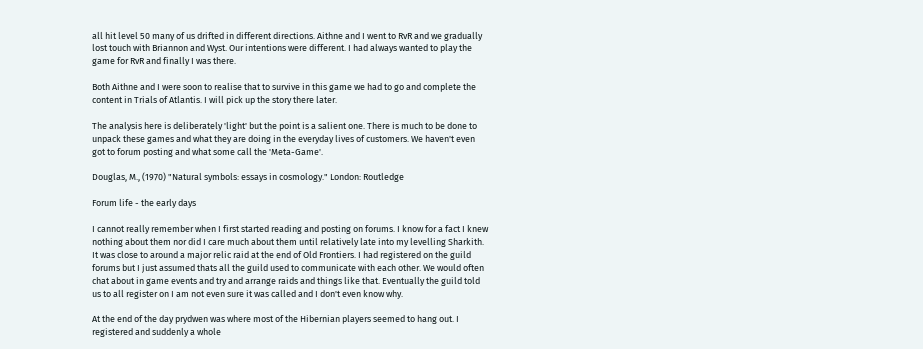all hit level 50 many of us drifted in different directions. Aithne and I went to RvR and we gradually lost touch with Briannon and Wyst. Our intentions were different. I had always wanted to play the game for RvR and finally I was there.

Both Aithne and I were soon to realise that to survive in this game we had to go and complete the content in Trials of Atlantis. I will pick up the story there later.

The analysis here is deliberately 'light' but the point is a salient one. There is much to be done to unpack these games and what they are doing in the everyday lives of customers. We haven't even got to forum posting and what some call the 'Meta-Game'.

Douglas, M., (1970) "Natural symbols: essays in cosmology." London: Routledge

Forum life - the early days

I cannot really remember when I first started reading and posting on forums. I know for a fact I knew nothing about them nor did I care much about them until relatively late into my levelling Sharkith. It was close to around a major relic raid at the end of Old Frontiers. I had registered on the guild forums but I just assumed thats all the guild used to communicate with each other. We would often chat about in game events and try and arrange raids and things like that. Eventually the guild told us to all register on I am not even sure it was called and I don't even know why.

At the end of the day prydwen was where most of the Hibernian players seemed to hang out. I registered and suddenly a whole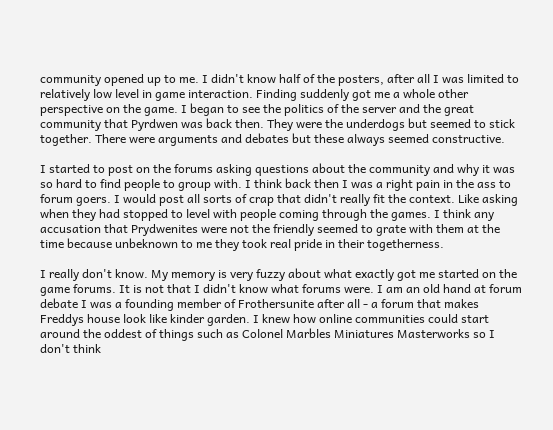community opened up to me. I didn't know half of the posters, after all I was limited to relatively low level in game interaction. Finding suddenly got me a whole other perspective on the game. I began to see the politics of the server and the great community that Pyrdwen was back then. They were the underdogs but seemed to stick together. There were arguments and debates but these always seemed constructive.

I started to post on the forums asking questions about the community and why it was so hard to find people to group with. I think back then I was a right pain in the ass to forum goers. I would post all sorts of crap that didn't really fit the context. Like asking when they had stopped to level with people coming through the games. I think any accusation that Prydwenites were not the friendly seemed to grate with them at the time because unbeknown to me they took real pride in their togetherness.

I really don't know. My memory is very fuzzy about what exactly got me started on the game forums. It is not that I didn't know what forums were. I am an old hand at forum debate I was a founding member of Frothersunite after all - a forum that makes Freddys house look like kinder garden. I knew how online communities could start around the oddest of things such as Colonel Marbles Miniatures Masterworks so I don't think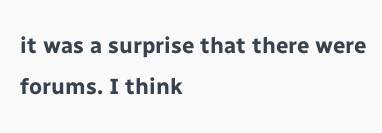it was a surprise that there were forums. I think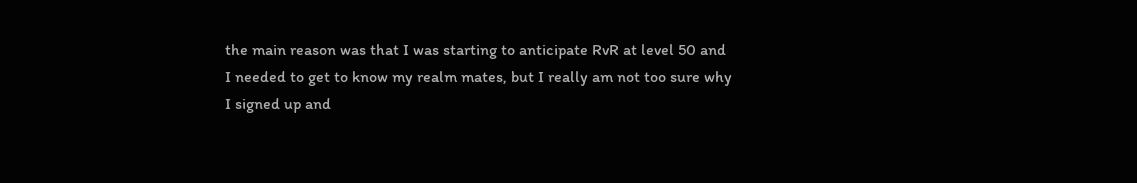the main reason was that I was starting to anticipate RvR at level 50 and I needed to get to know my realm mates, but I really am not too sure why I signed up and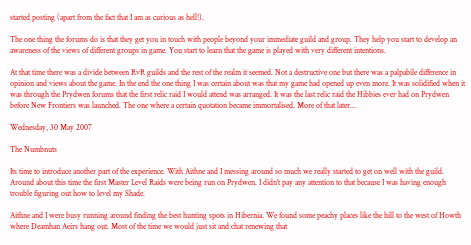started posting (apart from the fact that I am as curious as hell!).

The one thing the forums do is that they get you in touch with people beyond your immediate guild and group. They help you start to develop an awareness of the views of different groups in game. You start to learn that the game is played with very different intentions.

At that time there was a divide between RvR guilds and the rest of the realm it seemed. Not a destructive one but there was a palpabile difference in opinion and views about the game. In the end the one thing I was certain about was that my game had opened up even more. It was solidified when it was through the Prydwen forums that the first relic raid I would attend was arranged. It was the last relic raid the Hibbies ever had on Prydwen before New Frontiers was launched. The one where a certain quotation became immortalised. More of that later...

Wednesday, 30 May 2007

The Numbnuts

Its time to introduce another part of the experience. With Aithne and I messing around so much we really started to get on well with the guild. Around about this time the first Master Level Raids were being run on Prydwen. I didn't pay any attention to that because I was having enough trouble figuring out how to level my Shade.

Aithne and I were busy running around finding the best hunting spots in Hibernia. We found some peachy places like the hill to the west of Howth where Deamhan Aeirs hang out. Most of the time we would just sit and chat renewing that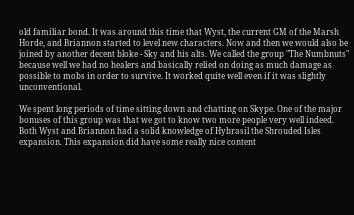old familiar bond. It was around this time that Wyst, the current GM of the Marsh Horde, and Briannon started to level new characters. Now and then we would also be joined by another decent bloke - Sky and his alts. We called the group "The Numbnuts" because well we had no healers and basically relied on doing as much damage as possible to mobs in order to survive. It worked quite well even if it was slightly unconventional.

We spent long periods of time sitting down and chatting on Skype. One of the major bonuses of this group was that we got to know two more people very well indeed. Both Wyst and Briannon had a solid knowledge of Hybrasil the Shrouded Isles expansion. This expansion did have some really nice content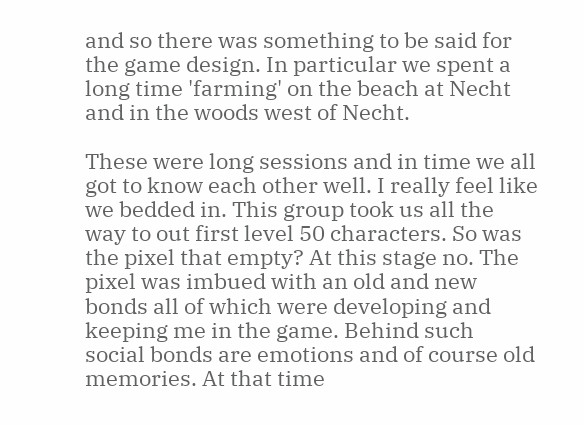and so there was something to be said for the game design. In particular we spent a long time 'farming' on the beach at Necht and in the woods west of Necht.

These were long sessions and in time we all got to know each other well. I really feel like we bedded in. This group took us all the way to out first level 50 characters. So was the pixel that empty? At this stage no. The pixel was imbued with an old and new bonds all of which were developing and keeping me in the game. Behind such social bonds are emotions and of course old memories. At that time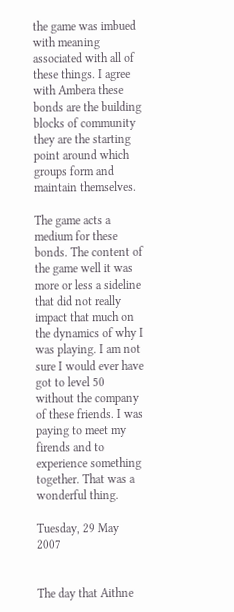the game was imbued with meaning associated with all of these things. I agree with Ambera these bonds are the building blocks of community they are the starting point around which groups form and maintain themselves.

The game acts a medium for these bonds. The content of the game well it was more or less a sideline that did not really impact that much on the dynamics of why I was playing. I am not sure I would ever have got to level 50 without the company of these friends. I was paying to meet my firends and to experience something together. That was a wonderful thing.

Tuesday, 29 May 2007


The day that Aithne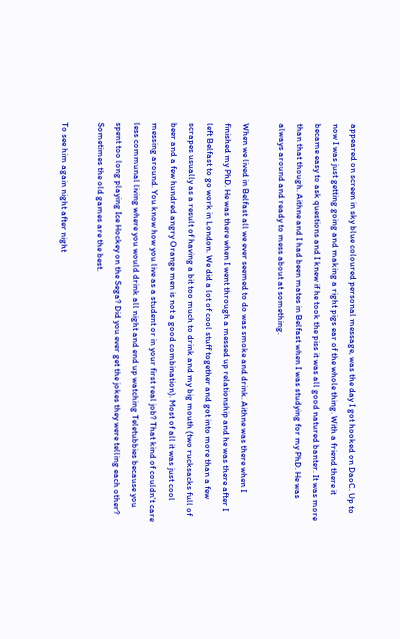appeared on screen in sky blue coloured personal message, was the day I got hooked on DaoC. Up to now I was just getting going and making a right pigs ear of the whole thing. With a friend there it became easy to ask questions and I knew if he took the piss it was all good natured banter. It was more than that though. Aithne and I had been mates in Belfast when I was studying for my PhD. He was always around and ready to mess about at something.

When we lived in Belfast all we ever seemed to do was smoke and drink. Aithne was there when I finished my PhD. He was there when I went through a messed up relationship and he was there after I left Belfast to go work in London. We did a lot of cool stuff together and got into more than a few scrapes usually as a result of having a bit too much to drink and my big mouth (two rucksacks full of beer and a few hundred angry Orange men is not a good combination). Most of all it was just cool messing around. You know how you live as a student or in your first real job? That kind of couldn't care less communal living where you would drink all night and end up watching Teletubbies because you spent too long playing Ice Hockey on the Sega? Did you ever get the jokes they were telling each other? Sometimes the old games are the best.

To see him again night after night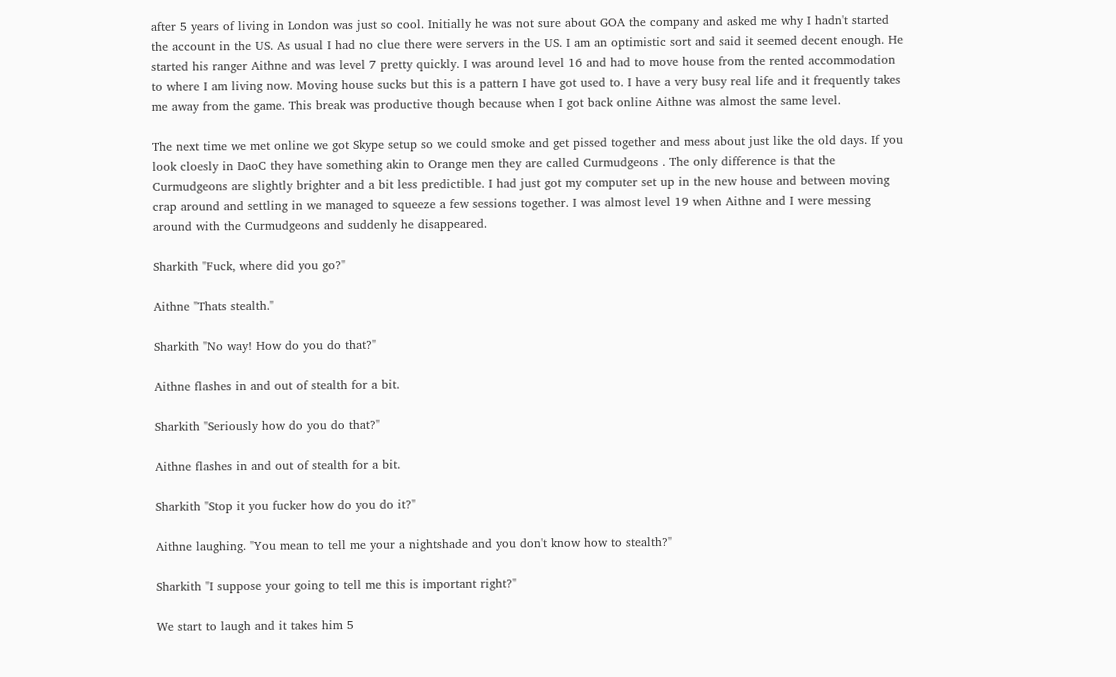after 5 years of living in London was just so cool. Initially he was not sure about GOA the company and asked me why I hadn't started the account in the US. As usual I had no clue there were servers in the US. I am an optimistic sort and said it seemed decent enough. He started his ranger Aithne and was level 7 pretty quickly. I was around level 16 and had to move house from the rented accommodation to where I am living now. Moving house sucks but this is a pattern I have got used to. I have a very busy real life and it frequently takes me away from the game. This break was productive though because when I got back online Aithne was almost the same level.

The next time we met online we got Skype setup so we could smoke and get pissed together and mess about just like the old days. If you look cloesly in DaoC they have something akin to Orange men they are called Curmudgeons . The only difference is that the Curmudgeons are slightly brighter and a bit less predictible. I had just got my computer set up in the new house and between moving crap around and settling in we managed to squeeze a few sessions together. I was almost level 19 when Aithne and I were messing around with the Curmudgeons and suddenly he disappeared.

Sharkith "Fuck, where did you go?"

Aithne "Thats stealth."

Sharkith "No way! How do you do that?"

Aithne flashes in and out of stealth for a bit.

Sharkith "Seriously how do you do that?"

Aithne flashes in and out of stealth for a bit.

Sharkith "Stop it you fucker how do you do it?"

Aithne laughing. "You mean to tell me your a nightshade and you don't know how to stealth?"

Sharkith "I suppose your going to tell me this is important right?"

We start to laugh and it takes him 5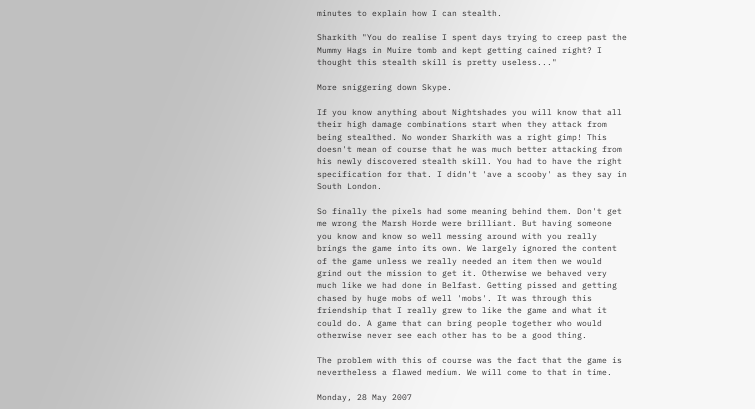minutes to explain how I can stealth.

Sharkith "You do realise I spent days trying to creep past the Mummy Hags in Muire tomb and kept getting cained right? I thought this stealth skill is pretty useless..."

More sniggering down Skype.

If you know anything about Nightshades you will know that all their high damage combinations start when they attack from being stealthed. No wonder Sharkith was a right gimp! This doesn't mean of course that he was much better attacking from his newly discovered stealth skill. You had to have the right specification for that. I didn't 'ave a scooby' as they say in South London.

So finally the pixels had some meaning behind them. Don't get me wrong the Marsh Horde were brilliant. But having someone you know and know so well messing around with you really brings the game into its own. We largely ignored the content of the game unless we really needed an item then we would grind out the mission to get it. Otherwise we behaved very much like we had done in Belfast. Getting pissed and getting chased by huge mobs of well 'mobs'. It was through this friendship that I really grew to like the game and what it could do. A game that can bring people together who would otherwise never see each other has to be a good thing.

The problem with this of course was the fact that the game is nevertheless a flawed medium. We will come to that in time.

Monday, 28 May 2007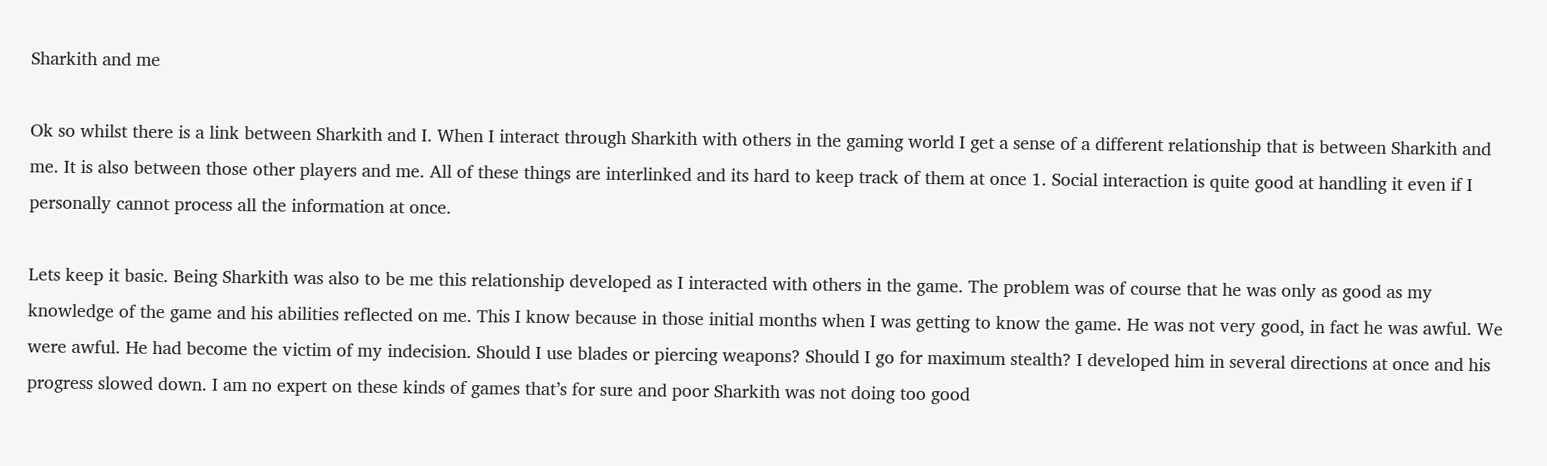Sharkith and me

Ok so whilst there is a link between Sharkith and I. When I interact through Sharkith with others in the gaming world I get a sense of a different relationship that is between Sharkith and me. It is also between those other players and me. All of these things are interlinked and its hard to keep track of them at once 1. Social interaction is quite good at handling it even if I personally cannot process all the information at once.

Lets keep it basic. Being Sharkith was also to be me this relationship developed as I interacted with others in the game. The problem was of course that he was only as good as my knowledge of the game and his abilities reflected on me. This I know because in those initial months when I was getting to know the game. He was not very good, in fact he was awful. We were awful. He had become the victim of my indecision. Should I use blades or piercing weapons? Should I go for maximum stealth? I developed him in several directions at once and his progress slowed down. I am no expert on these kinds of games that’s for sure and poor Sharkith was not doing too good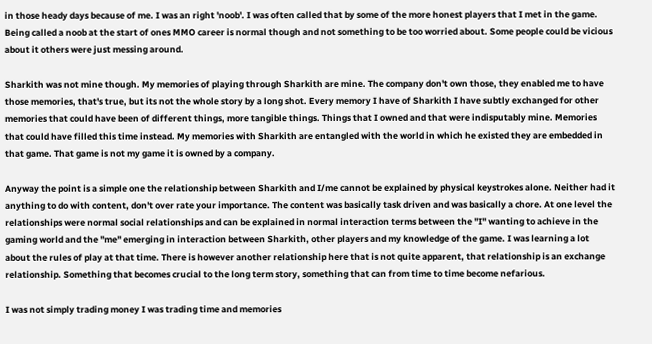in those heady days because of me. I was an right 'noob'. I was often called that by some of the more honest players that I met in the game. Being called a noob at the start of ones MMO career is normal though and not something to be too worried about. Some people could be vicious about it others were just messing around.

Sharkith was not mine though. My memories of playing through Sharkith are mine. The company don't own those, they enabled me to have those memories, that's true, but its not the whole story by a long shot. Every memory I have of Sharkith I have subtly exchanged for other memories that could have been of different things, more tangible things. Things that I owned and that were indisputably mine. Memories that could have filled this time instead. My memories with Sharkith are entangled with the world in which he existed they are embedded in that game. That game is not my game it is owned by a company.

Anyway the point is a simple one the relationship between Sharkith and I/me cannot be explained by physical keystrokes alone. Neither had it anything to do with content, don't over rate your importance. The content was basically task driven and was basically a chore. At one level the relationships were normal social relationships and can be explained in normal interaction terms between the "I" wanting to achieve in the gaming world and the "me" emerging in interaction between Sharkith, other players and my knowledge of the game. I was learning a lot about the rules of play at that time. There is however another relationship here that is not quite apparent, that relationship is an exchange relationship. Something that becomes crucial to the long term story, something that can from time to time become nefarious.

I was not simply trading money I was trading time and memories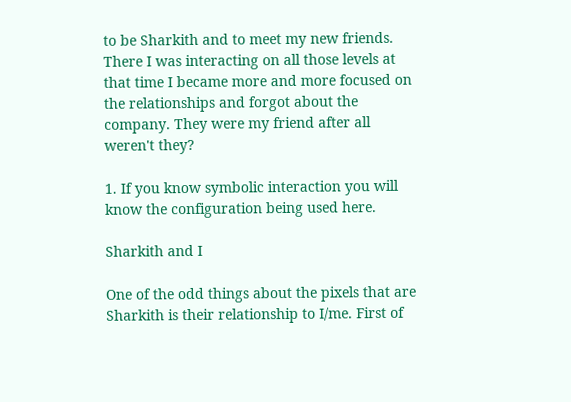to be Sharkith and to meet my new friends. There I was interacting on all those levels at that time I became more and more focused on the relationships and forgot about the company. They were my friend after all weren't they?

1. If you know symbolic interaction you will know the configuration being used here.

Sharkith and I

One of the odd things about the pixels that are Sharkith is their relationship to I/me. First of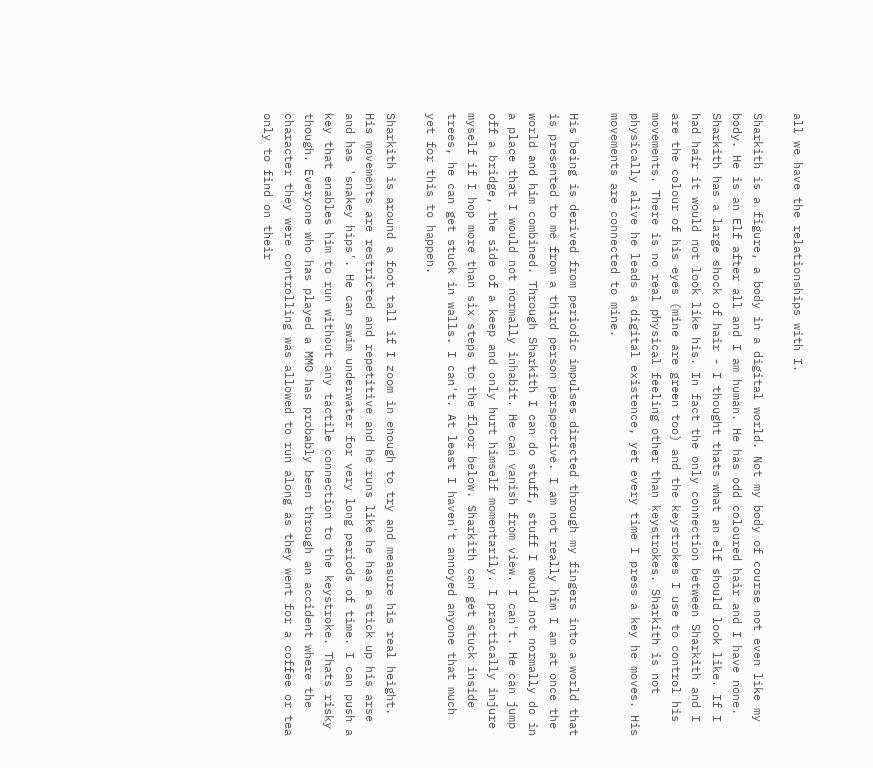all we have the relationships with I.

Sharkith is a figure, a body in a digital world. Not my body of course not even like my body. He is an Elf after all and I am human. He has odd coloured hair and I have none. Sharkith has a large shock of hair - I thought thats what an elf should look like. If I had hair it would not look like his. In fact the only connection between Sharkith and I are the colour of his eyes (mine are green too) and the keystrokes I use to control his movements. There is no real physical feeling other than keystrokes. Sharkith is not physically alive he leads a digital existence, yet every time I press a key he moves. His movements are connected to mine.

His being is derived from periodic impulses directed through my fingers into a world that is presented to me from a third person perspective. I am not really him I am at once the world and him combined. Through Sharkith I can do stuff, stuff I would not normally do in a place that I would not normally inhabit. He can vanish from view. I can't. He can jump off a bridge, the side of a keep and only hurt himself momentarily. I practically injure myself if I hop more than six steps to the floor below. Sharkith can get stuck inside trees, he can get stuck in walls. I can't. At least I haven't annoyed anyone that much yet for this to happen.

Sharkith is around a foot tall if I zoom in enough to try and measure his real height. His movements are restricted and repetitive and he runs like he has a stick up his arse and has 'snakey hips'. He can swim underwater for very long periods of time. I can push a key that enables him to run without any tactile connection to the keystroke. Thats risky though. Everyone who has played a MMO has probably been through an accident where the character they were controlling was allowed to run along as they went for a coffee or tea only to find on their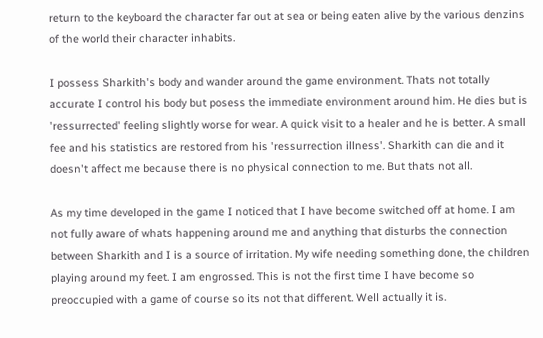return to the keyboard the character far out at sea or being eaten alive by the various denzins of the world their character inhabits.

I possess Sharkith's body and wander around the game environment. Thats not totally accurate I control his body but posess the immediate environment around him. He dies but is 'ressurrected' feeling slightly worse for wear. A quick visit to a healer and he is better. A small fee and his statistics are restored from his 'ressurrection illness'. Sharkith can die and it doesn't affect me because there is no physical connection to me. But thats not all.

As my time developed in the game I noticed that I have become switched off at home. I am not fully aware of whats happening around me and anything that disturbs the connection between Sharkith and I is a source of irritation. My wife needing something done, the children playing around my feet. I am engrossed. This is not the first time I have become so preoccupied with a game of course so its not that different. Well actually it is.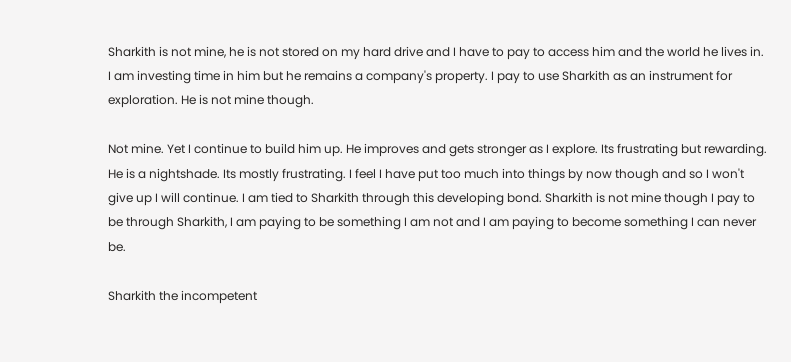Sharkith is not mine, he is not stored on my hard drive and I have to pay to access him and the world he lives in. I am investing time in him but he remains a company's property. I pay to use Sharkith as an instrument for exploration. He is not mine though.

Not mine. Yet I continue to build him up. He improves and gets stronger as I explore. Its frustrating but rewarding. He is a nightshade. Its mostly frustrating. I feel I have put too much into things by now though and so I won't give up I will continue. I am tied to Sharkith through this developing bond. Sharkith is not mine though I pay to be through Sharkith, I am paying to be something I am not and I am paying to become something I can never be.

Sharkith the incompetent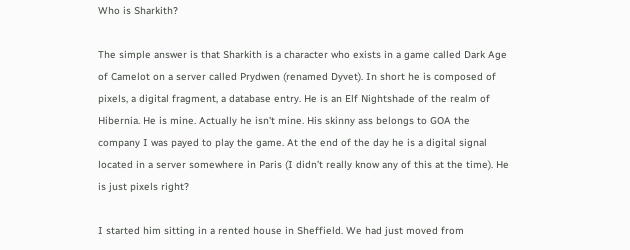Who is Sharkith?

The simple answer is that Sharkith is a character who exists in a game called Dark Age of Camelot on a server called Prydwen (renamed Dyvet). In short he is composed of pixels, a digital fragment, a database entry. He is an Elf Nightshade of the realm of Hibernia. He is mine. Actually he isn't mine. His skinny ass belongs to GOA the company I was payed to play the game. At the end of the day he is a digital signal located in a server somewhere in Paris (I didn’t really know any of this at the time). He is just pixels right?

I started him sitting in a rented house in Sheffield. We had just moved from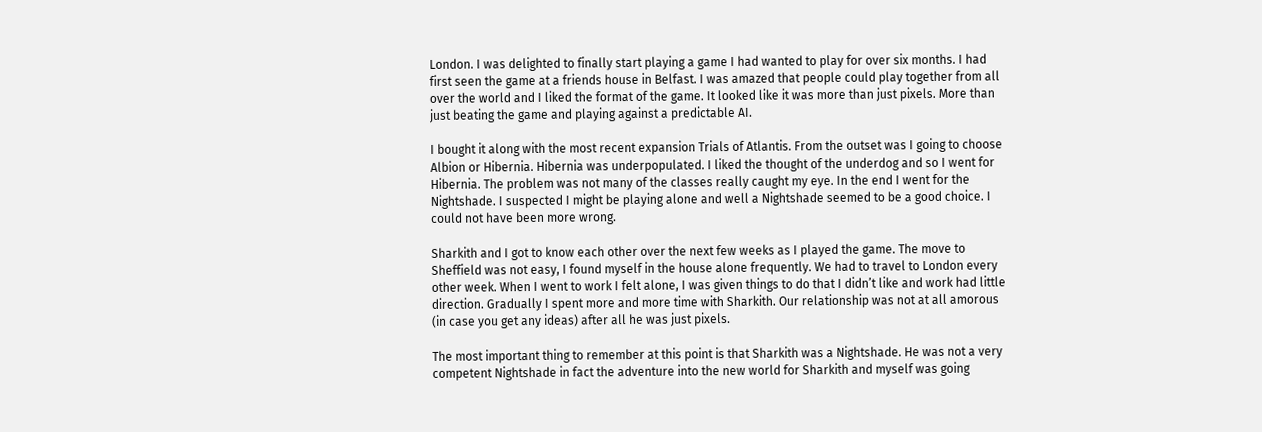London. I was delighted to finally start playing a game I had wanted to play for over six months. I had first seen the game at a friends house in Belfast. I was amazed that people could play together from all over the world and I liked the format of the game. It looked like it was more than just pixels. More than just beating the game and playing against a predictable AI.

I bought it along with the most recent expansion Trials of Atlantis. From the outset was I going to choose Albion or Hibernia. Hibernia was underpopulated. I liked the thought of the underdog and so I went for Hibernia. The problem was not many of the classes really caught my eye. In the end I went for the Nightshade. I suspected I might be playing alone and well a Nightshade seemed to be a good choice. I could not have been more wrong.

Sharkith and I got to know each other over the next few weeks as I played the game. The move to Sheffield was not easy, I found myself in the house alone frequently. We had to travel to London every other week. When I went to work I felt alone, I was given things to do that I didn’t like and work had little direction. Gradually I spent more and more time with Sharkith. Our relationship was not at all amorous (in case you get any ideas) after all he was just pixels.

The most important thing to remember at this point is that Sharkith was a Nightshade. He was not a very competent Nightshade in fact the adventure into the new world for Sharkith and myself was going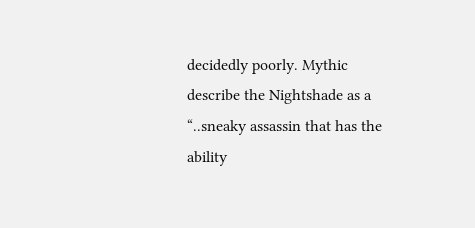decidedly poorly. Mythic describe the Nightshade as a “..sneaky assassin that has the ability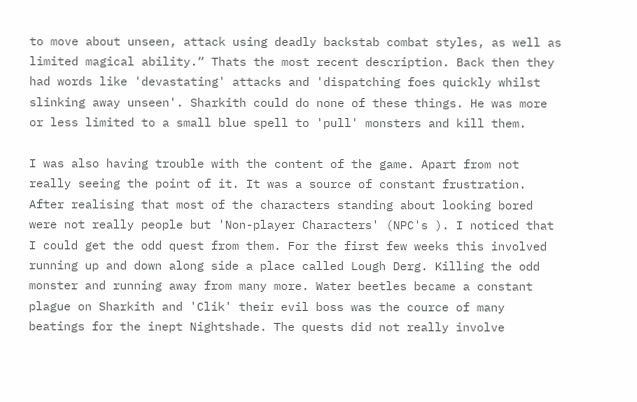to move about unseen, attack using deadly backstab combat styles, as well as limited magical ability.“ Thats the most recent description. Back then they had words like 'devastating' attacks and 'dispatching foes quickly whilst slinking away unseen'. Sharkith could do none of these things. He was more or less limited to a small blue spell to 'pull' monsters and kill them.

I was also having trouble with the content of the game. Apart from not really seeing the point of it. It was a source of constant frustration. After realising that most of the characters standing about looking bored were not really people but 'Non-player Characters' (NPC's ). I noticed that I could get the odd quest from them. For the first few weeks this involved running up and down along side a place called Lough Derg. Killing the odd monster and running away from many more. Water beetles became a constant plague on Sharkith and 'Clik' their evil boss was the cource of many beatings for the inept Nightshade. The quests did not really involve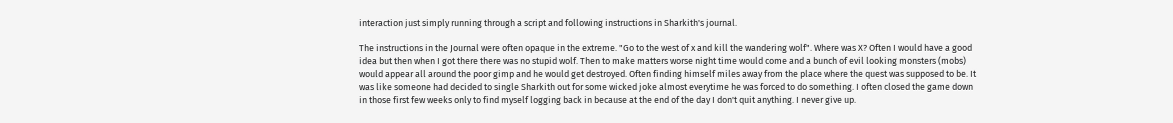interaction just simply running through a script and following instructions in Sharkith's journal.

The instructions in the Journal were often opaque in the extreme. "Go to the west of x and kill the wandering wolf". Where was X? Often I would have a good idea but then when I got there there was no stupid wolf. Then to make matters worse night time would come and a bunch of evil looking monsters (mobs) would appear all around the poor gimp and he would get destroyed. Often finding himself miles away from the place where the quest was supposed to be. It was like someone had decided to single Sharkith out for some wicked joke almost everytime he was forced to do something. I often closed the game down in those first few weeks only to find myself logging back in because at the end of the day I don't quit anything. I never give up.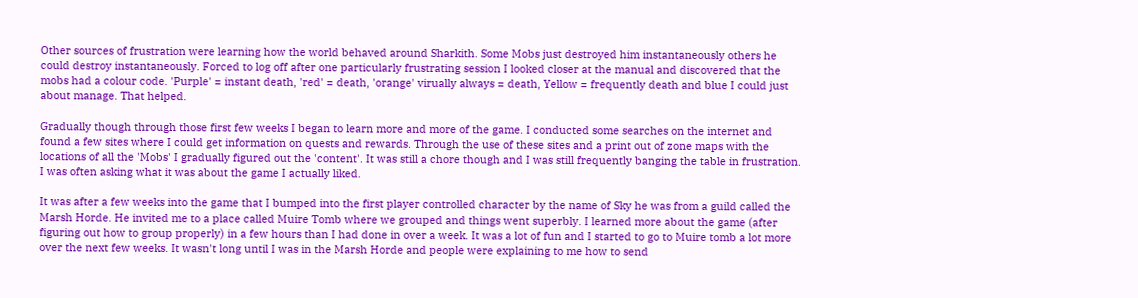Other sources of frustration were learning how the world behaved around Sharkith. Some Mobs just destroyed him instantaneously others he could destroy instantaneously. Forced to log off after one particularly frustrating session I looked closer at the manual and discovered that the mobs had a colour code. 'Purple' = instant death, 'red' = death, 'orange' virually always = death, Yellow = frequently death and blue I could just about manage. That helped.

Gradually though through those first few weeks I began to learn more and more of the game. I conducted some searches on the internet and found a few sites where I could get information on quests and rewards. Through the use of these sites and a print out of zone maps with the locations of all the 'Mobs' I gradually figured out the 'content'. It was still a chore though and I was still frequently banging the table in frustration. I was often asking what it was about the game I actually liked.

It was after a few weeks into the game that I bumped into the first player controlled character by the name of Sky he was from a guild called the Marsh Horde. He invited me to a place called Muire Tomb where we grouped and things went superbly. I learned more about the game (after figuring out how to group properly) in a few hours than I had done in over a week. It was a lot of fun and I started to go to Muire tomb a lot more over the next few weeks. It wasn't long until I was in the Marsh Horde and people were explaining to me how to send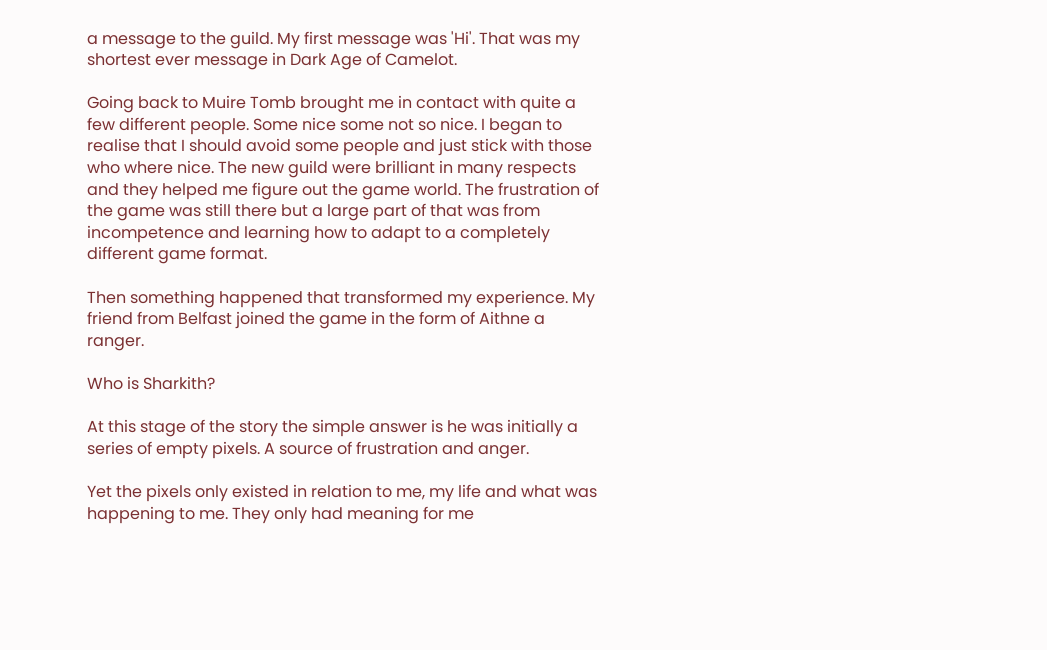a message to the guild. My first message was 'Hi'. That was my shortest ever message in Dark Age of Camelot.

Going back to Muire Tomb brought me in contact with quite a few different people. Some nice some not so nice. I began to realise that I should avoid some people and just stick with those who where nice. The new guild were brilliant in many respects and they helped me figure out the game world. The frustration of the game was still there but a large part of that was from incompetence and learning how to adapt to a completely different game format.

Then something happened that transformed my experience. My friend from Belfast joined the game in the form of Aithne a ranger.

Who is Sharkith?

At this stage of the story the simple answer is he was initially a series of empty pixels. A source of frustration and anger.

Yet the pixels only existed in relation to me, my life and what was happening to me. They only had meaning for me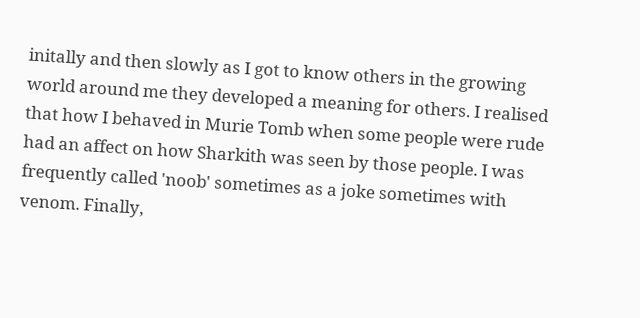initally and then slowly as I got to know others in the growing world around me they developed a meaning for others. I realised that how I behaved in Murie Tomb when some people were rude had an affect on how Sharkith was seen by those people. I was frequently called 'noob' sometimes as a joke sometimes with venom. Finally,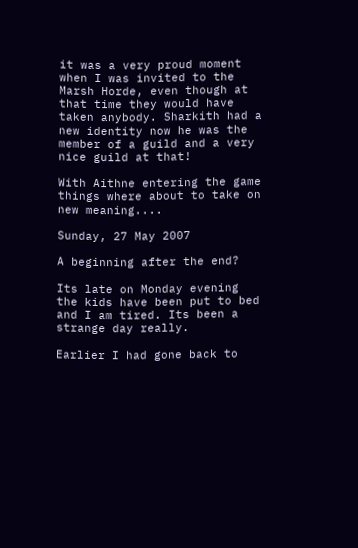it was a very proud moment when I was invited to the Marsh Horde, even though at that time they would have taken anybody. Sharkith had a new identity now he was the member of a guild and a very nice guild at that!

With Aithne entering the game things where about to take on new meaning....

Sunday, 27 May 2007

A beginning after the end?

Its late on Monday evening the kids have been put to bed and I am tired. Its been a strange day really.

Earlier I had gone back to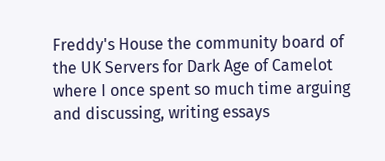Freddy's House the community board of the UK Servers for Dark Age of Camelot where I once spent so much time arguing and discussing, writing essays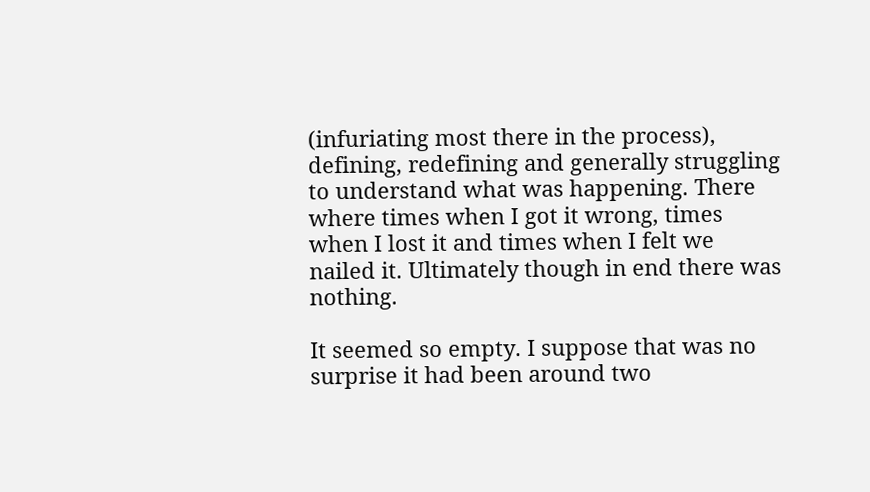(infuriating most there in the process), defining, redefining and generally struggling to understand what was happening. There where times when I got it wrong, times when I lost it and times when I felt we nailed it. Ultimately though in end there was nothing.

It seemed so empty. I suppose that was no surprise it had been around two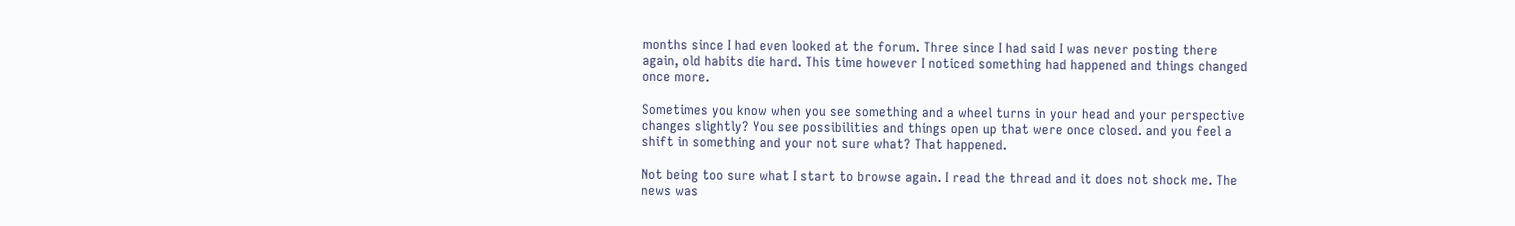months since I had even looked at the forum. Three since I had said I was never posting there again, old habits die hard. This time however I noticed something had happened and things changed once more.

Sometimes you know when you see something and a wheel turns in your head and your perspective changes slightly? You see possibilities and things open up that were once closed. and you feel a shift in something and your not sure what? That happened.

Not being too sure what I start to browse again. I read the thread and it does not shock me. The news was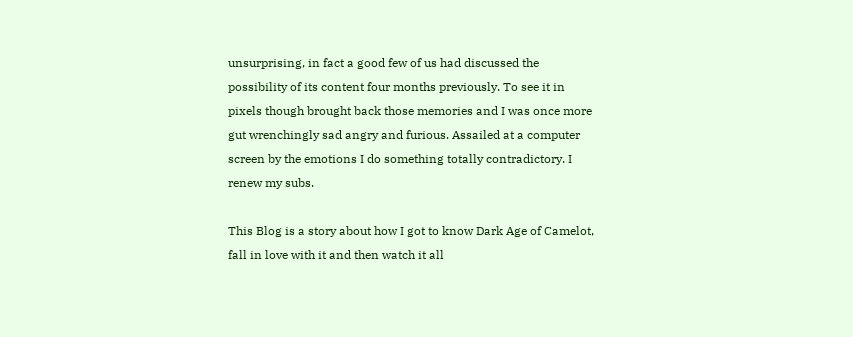unsurprising, in fact a good few of us had discussed the possibility of its content four months previously. To see it in pixels though brought back those memories and I was once more gut wrenchingly sad angry and furious. Assailed at a computer screen by the emotions I do something totally contradictory. I renew my subs.

This Blog is a story about how I got to know Dark Age of Camelot, fall in love with it and then watch it all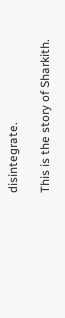disintegrate.

This is the story of Sharkith.